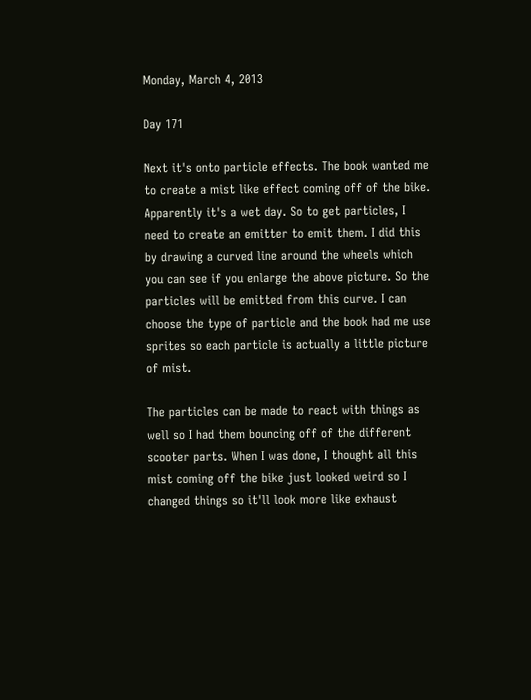Monday, March 4, 2013

Day 171

Next it's onto particle effects. The book wanted me to create a mist like effect coming off of the bike. Apparently it's a wet day. So to get particles, I need to create an emitter to emit them. I did this by drawing a curved line around the wheels which you can see if you enlarge the above picture. So the particles will be emitted from this curve. I can choose the type of particle and the book had me use sprites so each particle is actually a little picture of mist.

The particles can be made to react with things as well so I had them bouncing off of the different scooter parts. When I was done, I thought all this mist coming off the bike just looked weird so I changed things so it'll look more like exhaust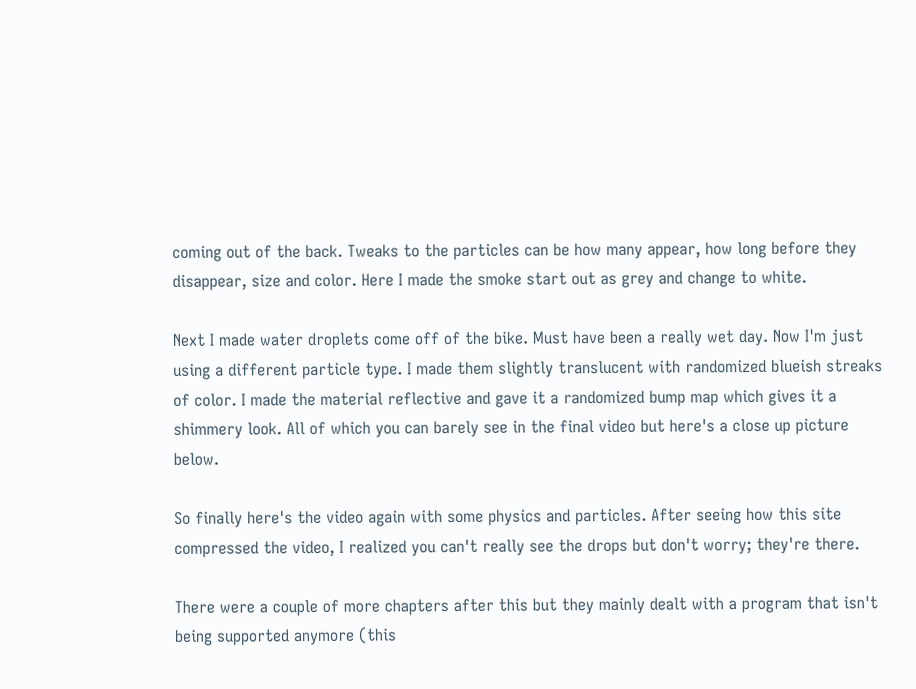coming out of the back. Tweaks to the particles can be how many appear, how long before they disappear, size and color. Here I made the smoke start out as grey and change to white.

Next I made water droplets come off of the bike. Must have been a really wet day. Now I'm just using a different particle type. I made them slightly translucent with randomized blueish streaks of color. I made the material reflective and gave it a randomized bump map which gives it a shimmery look. All of which you can barely see in the final video but here's a close up picture below.

So finally here's the video again with some physics and particles. After seeing how this site compressed the video, I realized you can't really see the drops but don't worry; they're there.

There were a couple of more chapters after this but they mainly dealt with a program that isn't being supported anymore (this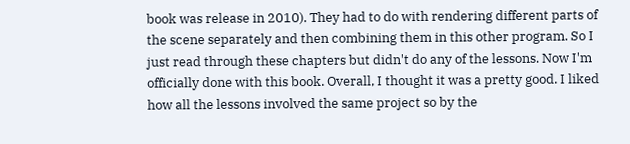book was release in 2010). They had to do with rendering different parts of the scene separately and then combining them in this other program. So I just read through these chapters but didn't do any of the lessons. Now I'm officially done with this book. Overall, I thought it was a pretty good. I liked how all the lessons involved the same project so by the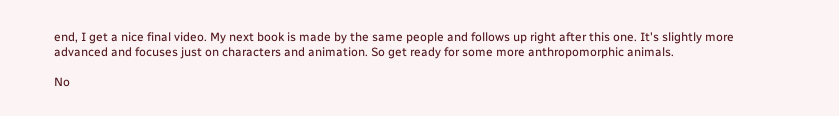end, I get a nice final video. My next book is made by the same people and follows up right after this one. It's slightly more advanced and focuses just on characters and animation. So get ready for some more anthropomorphic animals.

No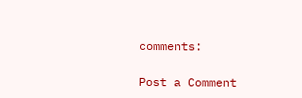comments:

Post a Comment